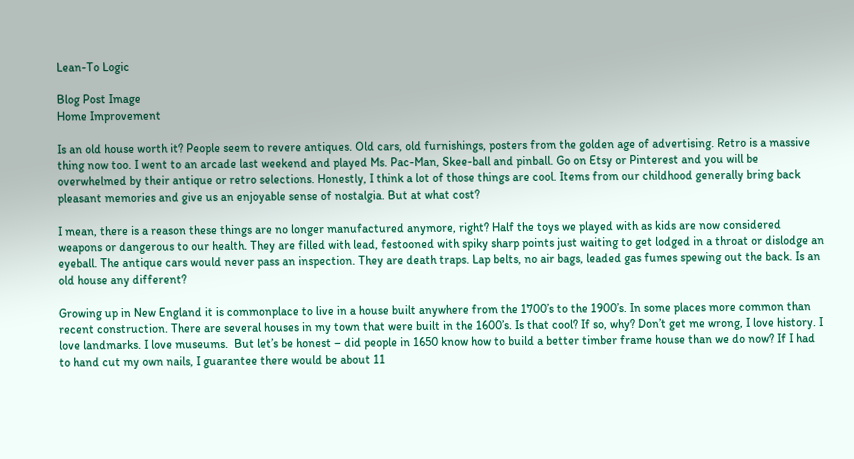Lean-To Logic

Blog Post Image
Home Improvement

Is an old house worth it? People seem to revere antiques. Old cars, old furnishings, posters from the golden age of advertising. Retro is a massive thing now too. I went to an arcade last weekend and played Ms. Pac-Man, Skee-ball and pinball. Go on Etsy or Pinterest and you will be overwhelmed by their antique or retro selections. Honestly, I think a lot of those things are cool. Items from our childhood generally bring back pleasant memories and give us an enjoyable sense of nostalgia. But at what cost?

I mean, there is a reason these things are no longer manufactured anymore, right? Half the toys we played with as kids are now considered weapons or dangerous to our health. They are filled with lead, festooned with spiky sharp points just waiting to get lodged in a throat or dislodge an eyeball. The antique cars would never pass an inspection. They are death traps. Lap belts, no air bags, leaded gas fumes spewing out the back. Is an old house any different?

Growing up in New England it is commonplace to live in a house built anywhere from the 1700’s to the 1900’s. In some places more common than recent construction. There are several houses in my town that were built in the 1600’s. Is that cool? If so, why? Don’t get me wrong, I love history. I love landmarks. I love museums.  But let’s be honest – did people in 1650 know how to build a better timber frame house than we do now? If I had to hand cut my own nails, I guarantee there would be about 11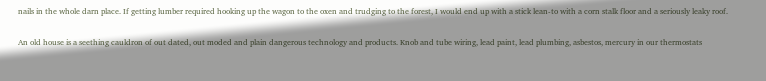nails in the whole darn place. If getting lumber required hooking up the wagon to the oxen and trudging to the forest, I would end up with a stick lean-to with a corn stalk floor and a seriously leaky roof.

An old house is a seething cauldron of out dated, out moded and plain dangerous technology and products. Knob and tube wiring, lead paint, lead plumbing, asbestos, mercury in our thermostats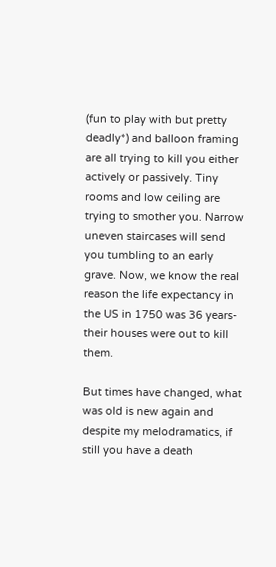(fun to play with but pretty deadly*) and balloon framing are all trying to kill you either actively or passively. Tiny rooms and low ceiling are trying to smother you. Narrow uneven staircases will send you tumbling to an early grave. Now, we know the real reason the life expectancy in the US in 1750 was 36 years- their houses were out to kill them.

But times have changed, what was old is new again and despite my melodramatics, if still you have a death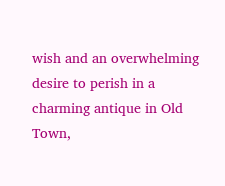wish and an overwhelming desire to perish in a charming antique in Old Town,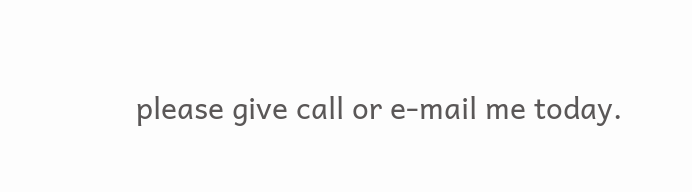please give call or e-mail me today.